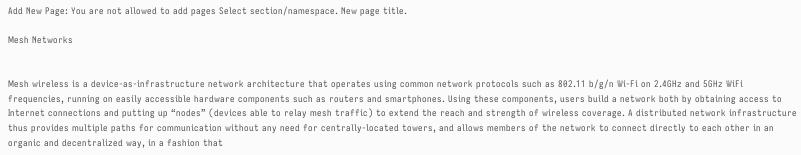Add New Page: You are not allowed to add pages Select section/namespace. New page title.

Mesh Networks


Mesh wireless is a device-as-infrastructure network architecture that operates using common network protocols such as 802.11 b/g/n Wi-Fi on 2.4GHz and 5GHz WiFi frequencies, running on easily accessible hardware components such as routers and smartphones. Using these components, users build a network both by obtaining access to Internet connections and putting up “nodes” (devices able to relay mesh traffic) to extend the reach and strength of wireless coverage. A distributed network infrastructure thus provides multiple paths for communication without any need for centrally-located towers, and allows members of the network to connect directly to each other in an organic and decentralized way, in a fashion that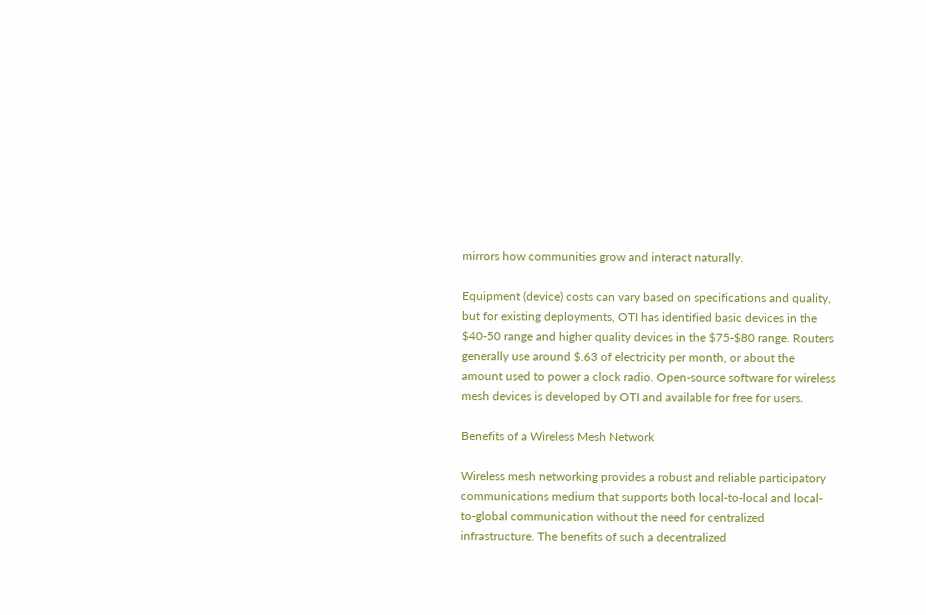mirrors how communities grow and interact naturally.

Equipment (device) costs can vary based on specifications and quality, but for existing deployments, OTI has identified basic devices in the $40-50 range and higher quality devices in the $75-$80 range. Routers generally use around $.63 of electricity per month, or about the amount used to power a clock radio. Open-source software for wireless mesh devices is developed by OTI and available for free for users.

Benefits of a Wireless Mesh Network

Wireless mesh networking provides a robust and reliable participatory communications medium that supports both local-to-local and local-to-global communication without the need for centralized infrastructure. The benefits of such a decentralized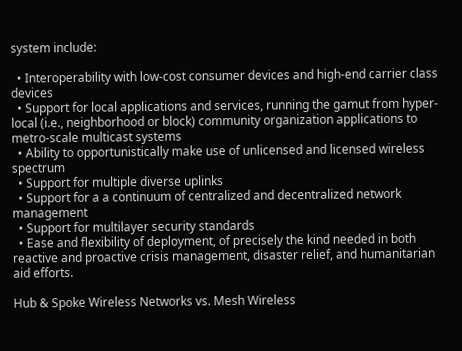system include:

  • Interoperability with low-cost consumer devices and high-end carrier class devices
  • Support for local applications and services, running the gamut from hyper-local (i.e., neighborhood or block) community organization applications to metro-scale multicast systems
  • Ability to opportunistically make use of unlicensed and licensed wireless spectrum
  • Support for multiple diverse uplinks
  • Support for a a continuum of centralized and decentralized network management
  • Support for multilayer security standards
  • Ease and flexibility of deployment, of precisely the kind needed in both reactive and proactive crisis management, disaster relief, and humanitarian aid efforts.

Hub & Spoke Wireless Networks vs. Mesh Wireless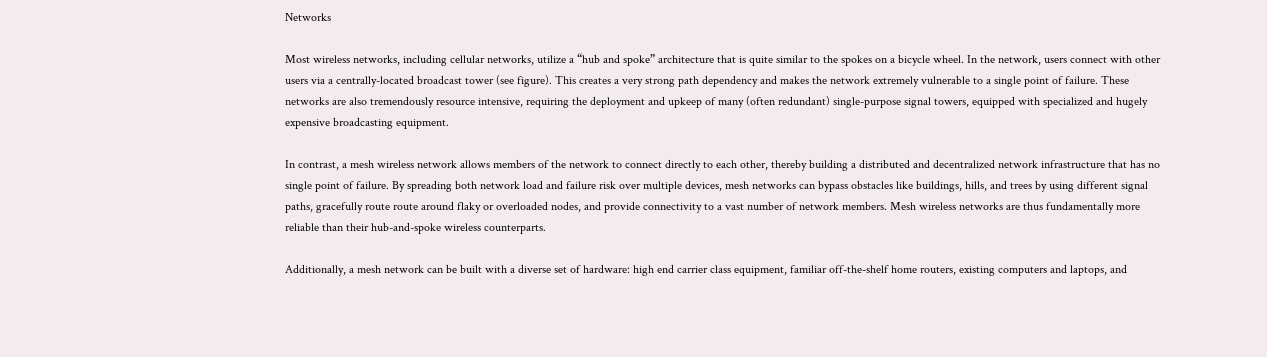Networks

Most wireless networks, including cellular networks, utilize a “hub and spoke” architecture that is quite similar to the spokes on a bicycle wheel. In the network, users connect with other users via a centrally-located broadcast tower (see figure). This creates a very strong path dependency and makes the network extremely vulnerable to a single point of failure. These networks are also tremendously resource intensive, requiring the deployment and upkeep of many (often redundant) single-purpose signal towers, equipped with specialized and hugely expensive broadcasting equipment.

In contrast, a mesh wireless network allows members of the network to connect directly to each other, thereby building a distributed and decentralized network infrastructure that has no single point of failure. By spreading both network load and failure risk over multiple devices, mesh networks can bypass obstacles like buildings, hills, and trees by using different signal paths, gracefully route route around flaky or overloaded nodes, and provide connectivity to a vast number of network members. Mesh wireless networks are thus fundamentally more reliable than their hub-and-spoke wireless counterparts.

Additionally, a mesh network can be built with a diverse set of hardware: high end carrier class equipment, familiar off-the-shelf home routers, existing computers and laptops, and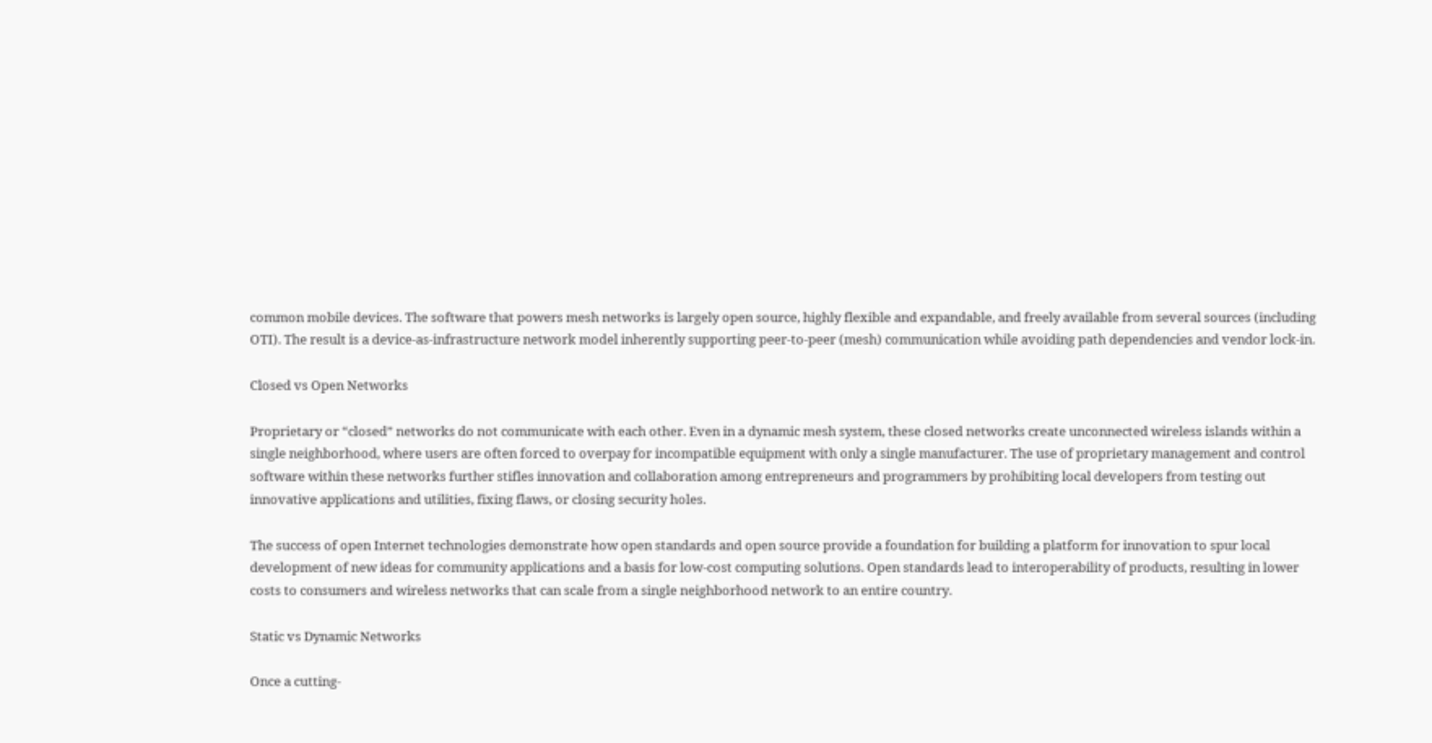common mobile devices. The software that powers mesh networks is largely open source, highly flexible and expandable, and freely available from several sources (including OTI). The result is a device-as-infrastructure network model inherently supporting peer-to-peer (mesh) communication while avoiding path dependencies and vendor lock-in.

Closed vs Open Networks

Proprietary or “closed” networks do not communicate with each other. Even in a dynamic mesh system, these closed networks create unconnected wireless islands within a single neighborhood, where users are often forced to overpay for incompatible equipment with only a single manufacturer. The use of proprietary management and control software within these networks further stifles innovation and collaboration among entrepreneurs and programmers by prohibiting local developers from testing out innovative applications and utilities, fixing flaws, or closing security holes.

The success of open Internet technologies demonstrate how open standards and open source provide a foundation for building a platform for innovation to spur local development of new ideas for community applications and a basis for low-cost computing solutions. Open standards lead to interoperability of products, resulting in lower costs to consumers and wireless networks that can scale from a single neighborhood network to an entire country.

Static vs Dynamic Networks

Once a cutting-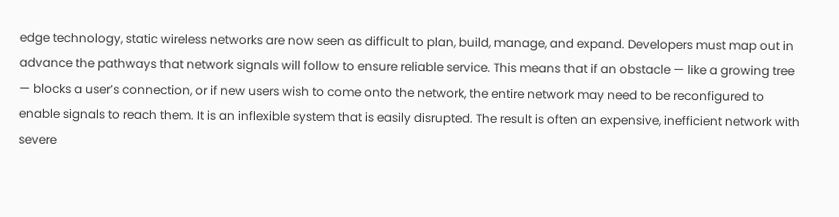edge technology, static wireless networks are now seen as difficult to plan, build, manage, and expand. Developers must map out in advance the pathways that network signals will follow to ensure reliable service. This means that if an obstacle — like a growing tree — blocks a user’s connection, or if new users wish to come onto the network, the entire network may need to be reconfigured to enable signals to reach them. It is an inflexible system that is easily disrupted. The result is often an expensive, inefficient network with severe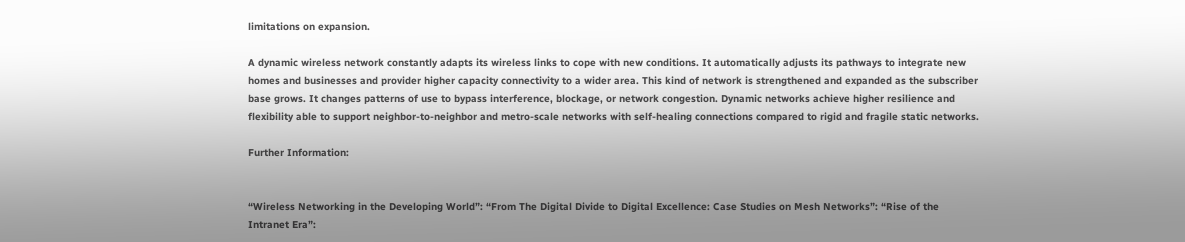limitations on expansion.

A dynamic wireless network constantly adapts its wireless links to cope with new conditions. It automatically adjusts its pathways to integrate new homes and businesses and provider higher capacity connectivity to a wider area. This kind of network is strengthened and expanded as the subscriber base grows. It changes patterns of use to bypass interference, blockage, or network congestion. Dynamic networks achieve higher resilience and flexibility able to support neighbor-to-neighbor and metro-scale networks with self-healing connections compared to rigid and fragile static networks.

Further Information:


“Wireless Networking in the Developing World”: “From The Digital Divide to Digital Excellence: Case Studies on Mesh Networks”: “Rise of the Intranet Era”: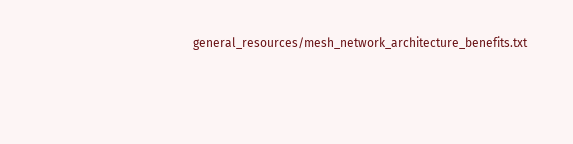general_resources/mesh_network_architecture_benefits.txt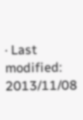· Last modified: 2013/11/08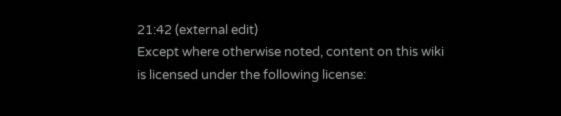21:42 (external edit)
Except where otherwise noted, content on this wiki is licensed under the following license: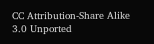CC Attribution-Share Alike 3.0 Unported